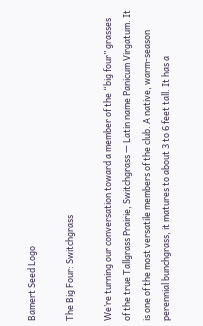Bamert Seed Logo

The Big Four: Switchgrass

We’re turning our conversation toward a member of the “big four” grasses of the true Tallgrass Prairie, Switchgrass — Latin name Panicum Virgatum. It is one of the most versatile members of the club. A native, warm-season perennial bunchgrass, it matures to about 3 to 6 feet tall. It has a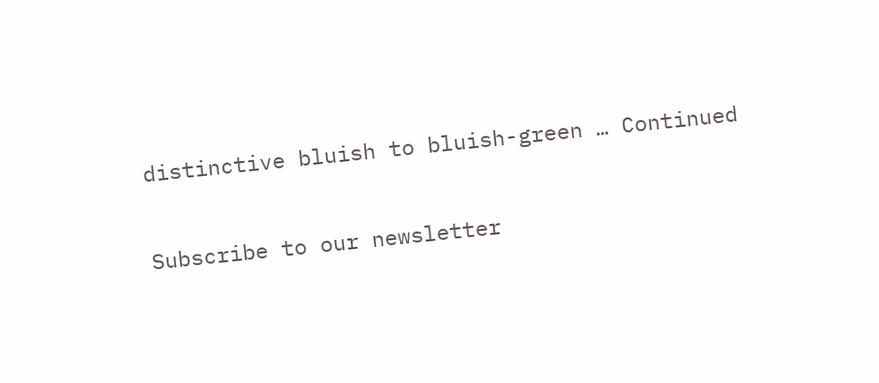distinctive bluish to bluish-green … Continued

Subscribe to our newsletter